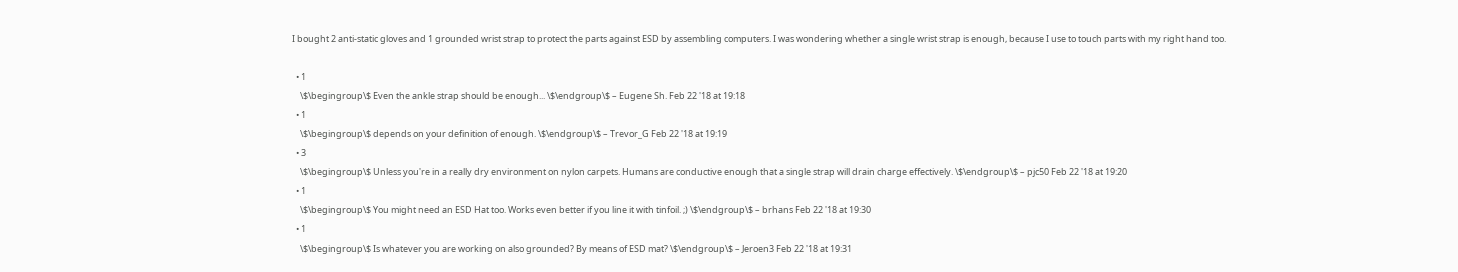I bought 2 anti-static gloves and 1 grounded wrist strap to protect the parts against ESD by assembling computers. I was wondering whether a single wrist strap is enough, because I use to touch parts with my right hand too.

  • 1
    \$\begingroup\$ Even the ankle strap should be enough... \$\endgroup\$ – Eugene Sh. Feb 22 '18 at 19:18
  • 1
    \$\begingroup\$ depends on your definition of enough. \$\endgroup\$ – Trevor_G Feb 22 '18 at 19:19
  • 3
    \$\begingroup\$ Unless you're in a really dry environment on nylon carpets. Humans are conductive enough that a single strap will drain charge effectively. \$\endgroup\$ – pjc50 Feb 22 '18 at 19:20
  • 1
    \$\begingroup\$ You might need an ESD Hat too. Works even better if you line it with tinfoil. ;) \$\endgroup\$ – brhans Feb 22 '18 at 19:30
  • 1
    \$\begingroup\$ Is whatever you are working on also grounded? By means of ESD mat? \$\endgroup\$ – Jeroen3 Feb 22 '18 at 19:31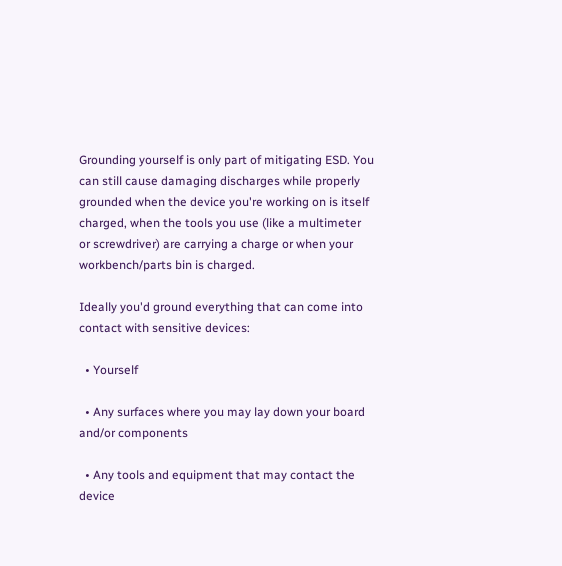Grounding yourself is only part of mitigating ESD. You can still cause damaging discharges while properly grounded when the device you're working on is itself charged, when the tools you use (like a multimeter or screwdriver) are carrying a charge or when your workbench/parts bin is charged.

Ideally you'd ground everything that can come into contact with sensitive devices:

  • Yourself

  • Any surfaces where you may lay down your board and/or components

  • Any tools and equipment that may contact the device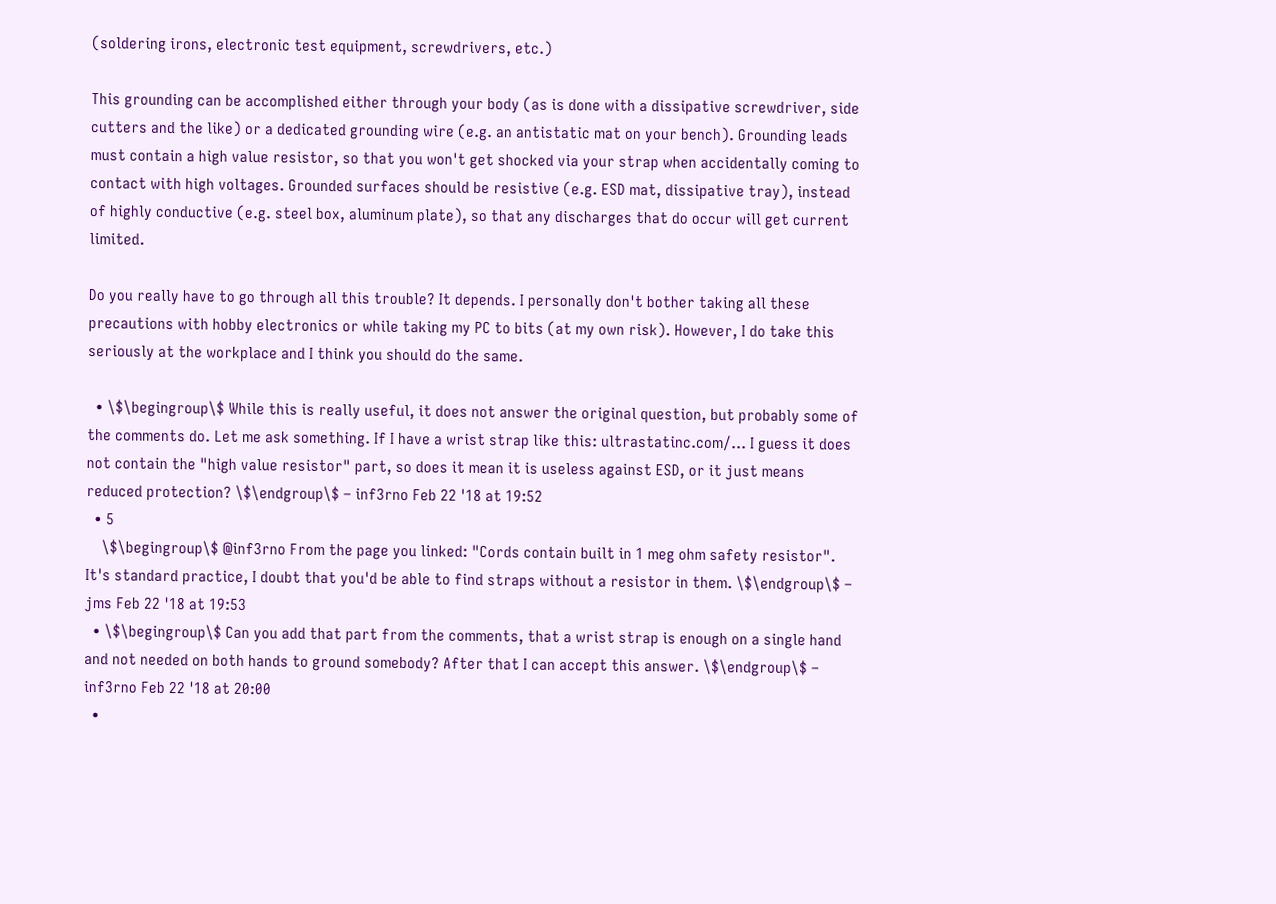(soldering irons, electronic test equipment, screwdrivers, etc.)

This grounding can be accomplished either through your body (as is done with a dissipative screwdriver, side cutters and the like) or a dedicated grounding wire (e.g. an antistatic mat on your bench). Grounding leads must contain a high value resistor, so that you won't get shocked via your strap when accidentally coming to contact with high voltages. Grounded surfaces should be resistive (e.g. ESD mat, dissipative tray), instead of highly conductive (e.g. steel box, aluminum plate), so that any discharges that do occur will get current limited.

Do you really have to go through all this trouble? It depends. I personally don't bother taking all these precautions with hobby electronics or while taking my PC to bits (at my own risk). However, I do take this seriously at the workplace and I think you should do the same.

  • \$\begingroup\$ While this is really useful, it does not answer the original question, but probably some of the comments do. Let me ask something. If I have a wrist strap like this: ultrastatinc.com/… I guess it does not contain the "high value resistor" part, so does it mean it is useless against ESD, or it just means reduced protection? \$\endgroup\$ – inf3rno Feb 22 '18 at 19:52
  • 5
    \$\begingroup\$ @inf3rno From the page you linked: "Cords contain built in 1 meg ohm safety resistor". It's standard practice, I doubt that you'd be able to find straps without a resistor in them. \$\endgroup\$ – jms Feb 22 '18 at 19:53
  • \$\begingroup\$ Can you add that part from the comments, that a wrist strap is enough on a single hand and not needed on both hands to ground somebody? After that I can accept this answer. \$\endgroup\$ – inf3rno Feb 22 '18 at 20:00
  •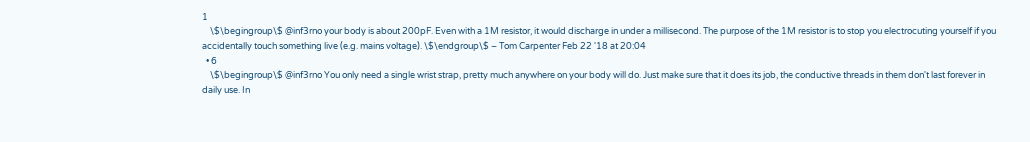1
    \$\begingroup\$ @inf3rno your body is about 200pF. Even with a 1M resistor, it would discharge in under a millisecond. The purpose of the 1M resistor is to stop you electrocuting yourself if you accidentally touch something live (e.g. mains voltage). \$\endgroup\$ – Tom Carpenter Feb 22 '18 at 20:04
  • 6
    \$\begingroup\$ @inf3rno You only need a single wrist strap, pretty much anywhere on your body will do. Just make sure that it does its job, the conductive threads in them don't last forever in daily use. In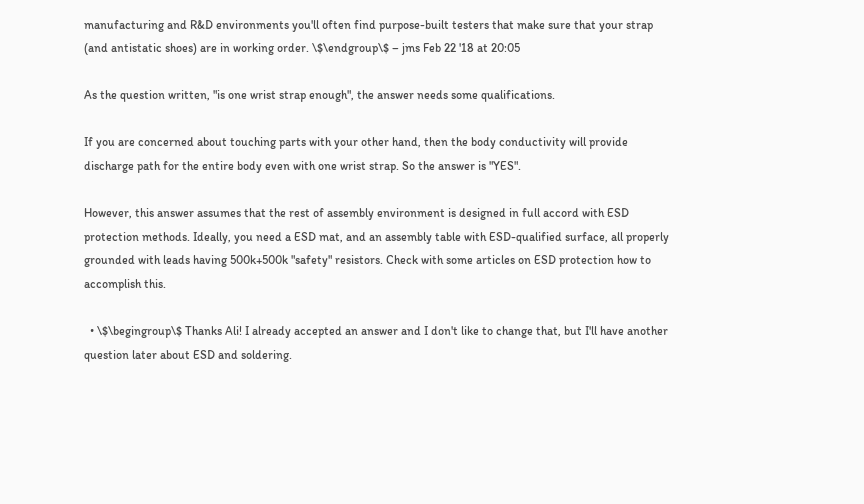manufacturing and R&D environments you'll often find purpose-built testers that make sure that your strap (and antistatic shoes) are in working order. \$\endgroup\$ – jms Feb 22 '18 at 20:05

As the question written, "is one wrist strap enough", the answer needs some qualifications.

If you are concerned about touching parts with your other hand, then the body conductivity will provide discharge path for the entire body even with one wrist strap. So the answer is "YES".

However, this answer assumes that the rest of assembly environment is designed in full accord with ESD protection methods. Ideally, you need a ESD mat, and an assembly table with ESD-qualified surface, all properly grounded with leads having 500k+500k "safety" resistors. Check with some articles on ESD protection how to accomplish this.

  • \$\begingroup\$ Thanks Ali! I already accepted an answer and I don't like to change that, but I'll have another question later about ESD and soldering.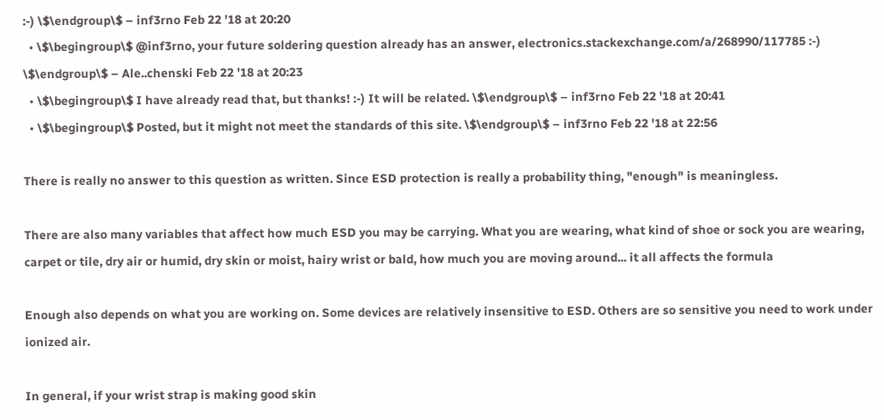:-) \$\endgroup\$ – inf3rno Feb 22 '18 at 20:20
  • \$\begingroup\$ @inf3rno, your future soldering question already has an answer, electronics.stackexchange.com/a/268990/117785 :-) \$\endgroup\$ – Ale..chenski Feb 22 '18 at 20:23
  • \$\begingroup\$ I have already read that, but thanks! :-) It will be related. \$\endgroup\$ – inf3rno Feb 22 '18 at 20:41
  • \$\begingroup\$ Posted, but it might not meet the standards of this site. \$\endgroup\$ – inf3rno Feb 22 '18 at 22:56

There is really no answer to this question as written. Since ESD protection is really a probability thing, "enough" is meaningless.

There are also many variables that affect how much ESD you may be carrying. What you are wearing, what kind of shoe or sock you are wearing, carpet or tile, dry air or humid, dry skin or moist, hairy wrist or bald, how much you are moving around... it all affects the formula

Enough also depends on what you are working on. Some devices are relatively insensitive to ESD. Others are so sensitive you need to work under ionized air.

In general, if your wrist strap is making good skin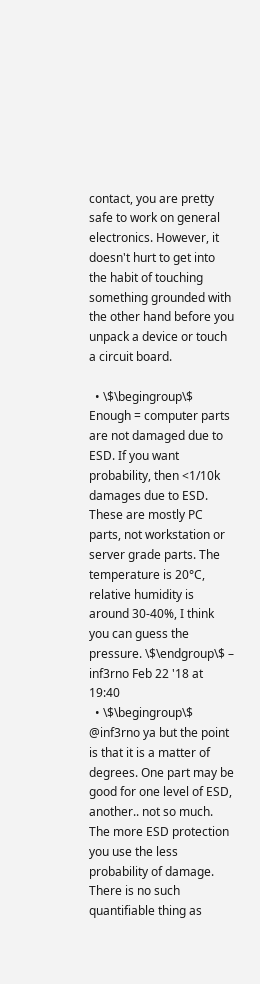contact, you are pretty safe to work on general electronics. However, it doesn't hurt to get into the habit of touching something grounded with the other hand before you unpack a device or touch a circuit board.

  • \$\begingroup\$ Enough = computer parts are not damaged due to ESD. If you want probability, then <1/10k damages due to ESD. These are mostly PC parts, not workstation or server grade parts. The temperature is 20°C, relative humidity is around 30-40%, I think you can guess the pressure. \$\endgroup\$ – inf3rno Feb 22 '18 at 19:40
  • \$\begingroup\$ @inf3rno ya but the point is that it is a matter of degrees. One part may be good for one level of ESD, another.. not so much. The more ESD protection you use the less probability of damage. There is no such quantifiable thing as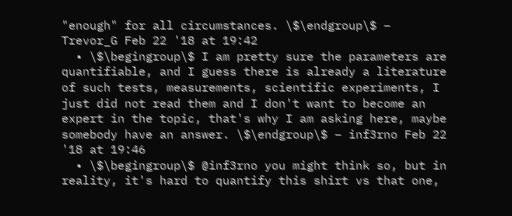"enough" for all circumstances. \$\endgroup\$ – Trevor_G Feb 22 '18 at 19:42
  • \$\begingroup\$ I am pretty sure the parameters are quantifiable, and I guess there is already a literature of such tests, measurements, scientific experiments, I just did not read them and I don't want to become an expert in the topic, that's why I am asking here, maybe somebody have an answer. \$\endgroup\$ – inf3rno Feb 22 '18 at 19:46
  • \$\begingroup\$ @inf3rno you might think so, but in reality, it's hard to quantify this shirt vs that one,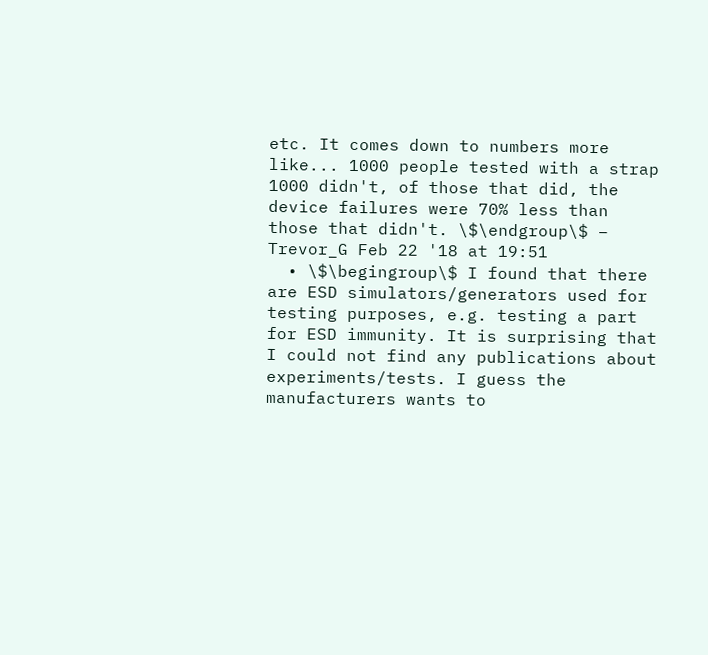etc. It comes down to numbers more like... 1000 people tested with a strap 1000 didn't, of those that did, the device failures were 70% less than those that didn't. \$\endgroup\$ – Trevor_G Feb 22 '18 at 19:51
  • \$\begingroup\$ I found that there are ESD simulators/generators used for testing purposes, e.g. testing a part for ESD immunity. It is surprising that I could not find any publications about experiments/tests. I guess the manufacturers wants to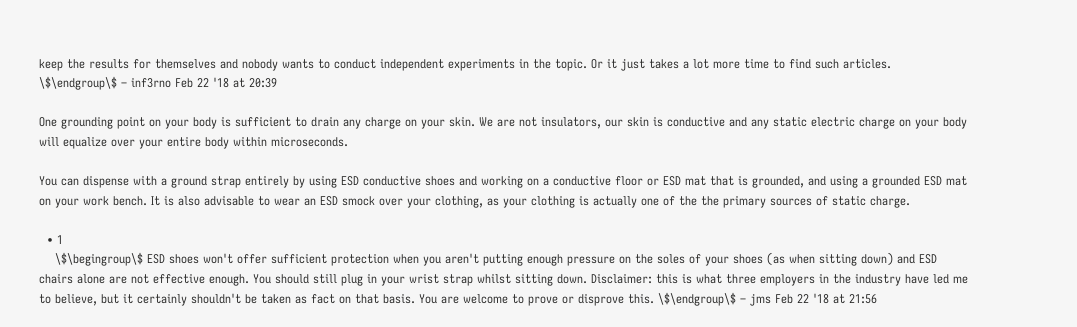keep the results for themselves and nobody wants to conduct independent experiments in the topic. Or it just takes a lot more time to find such articles. \$\endgroup\$ – inf3rno Feb 22 '18 at 20:39

One grounding point on your body is sufficient to drain any charge on your skin. We are not insulators, our skin is conductive and any static electric charge on your body will equalize over your entire body within microseconds.

You can dispense with a ground strap entirely by using ESD conductive shoes and working on a conductive floor or ESD mat that is grounded, and using a grounded ESD mat on your work bench. It is also advisable to wear an ESD smock over your clothing, as your clothing is actually one of the the primary sources of static charge.

  • 1
    \$\begingroup\$ ESD shoes won't offer sufficient protection when you aren't putting enough pressure on the soles of your shoes (as when sitting down) and ESD chairs alone are not effective enough. You should still plug in your wrist strap whilst sitting down. Disclaimer: this is what three employers in the industry have led me to believe, but it certainly shouldn't be taken as fact on that basis. You are welcome to prove or disprove this. \$\endgroup\$ – jms Feb 22 '18 at 21:56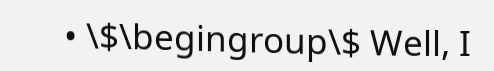• \$\begingroup\$ Well, I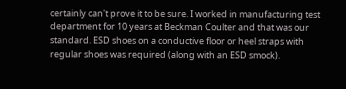certainly can't prove it to be sure. I worked in manufacturing test department for 10 years at Beckman Coulter and that was our standard. ESD shoes on a conductive floor or heel straps with regular shoes was required (along with an ESD smock).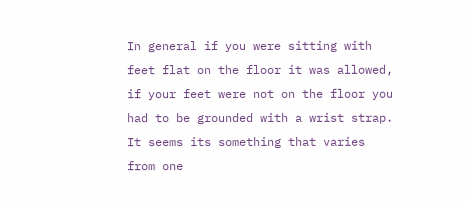In general if you were sitting with feet flat on the floor it was allowed, if your feet were not on the floor you had to be grounded with a wrist strap. It seems its something that varies from one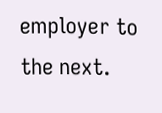employer to the next.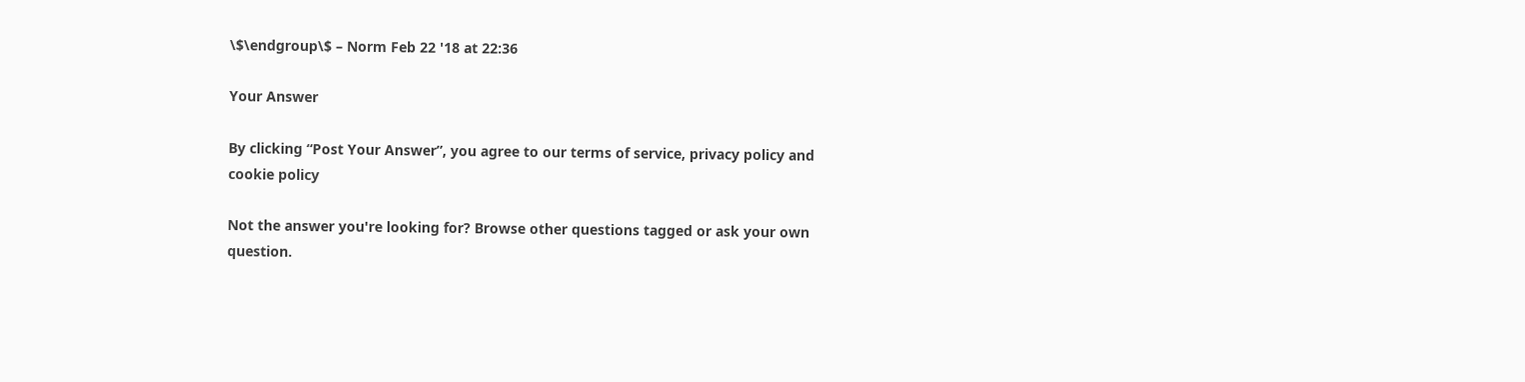\$\endgroup\$ – Norm Feb 22 '18 at 22:36

Your Answer

By clicking “Post Your Answer”, you agree to our terms of service, privacy policy and cookie policy

Not the answer you're looking for? Browse other questions tagged or ask your own question.